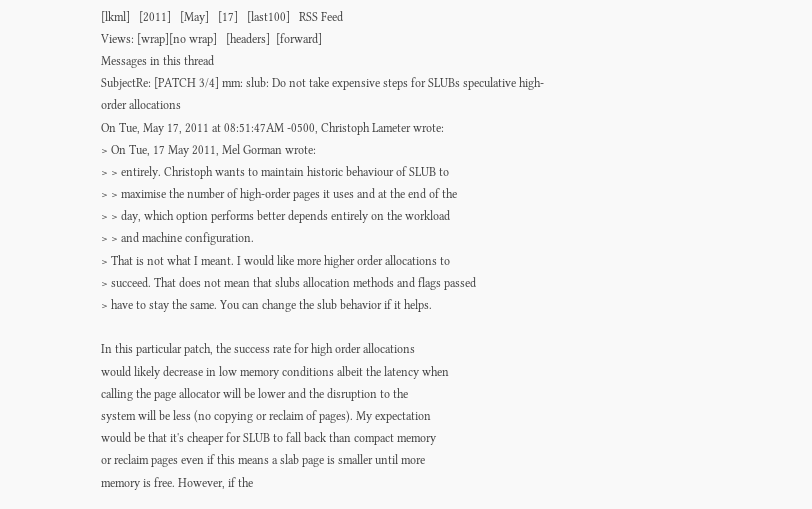[lkml]   [2011]   [May]   [17]   [last100]   RSS Feed
Views: [wrap][no wrap]   [headers]  [forward]
Messages in this thread
SubjectRe: [PATCH 3/4] mm: slub: Do not take expensive steps for SLUBs speculative high-order allocations
On Tue, May 17, 2011 at 08:51:47AM -0500, Christoph Lameter wrote:
> On Tue, 17 May 2011, Mel Gorman wrote:
> > entirely. Christoph wants to maintain historic behaviour of SLUB to
> > maximise the number of high-order pages it uses and at the end of the
> > day, which option performs better depends entirely on the workload
> > and machine configuration.
> That is not what I meant. I would like more higher order allocations to
> succeed. That does not mean that slubs allocation methods and flags passed
> have to stay the same. You can change the slub behavior if it helps.

In this particular patch, the success rate for high order allocations
would likely decrease in low memory conditions albeit the latency when
calling the page allocator will be lower and the disruption to the
system will be less (no copying or reclaim of pages). My expectation
would be that it's cheaper for SLUB to fall back than compact memory
or reclaim pages even if this means a slab page is smaller until more
memory is free. However, if the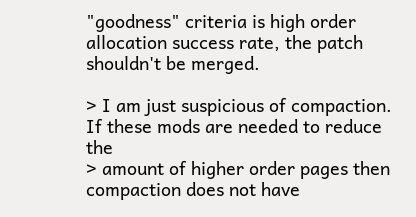"goodness" criteria is high order
allocation success rate, the patch shouldn't be merged.

> I am just suspicious of compaction. If these mods are needed to reduce the
> amount of higher order pages then compaction does not have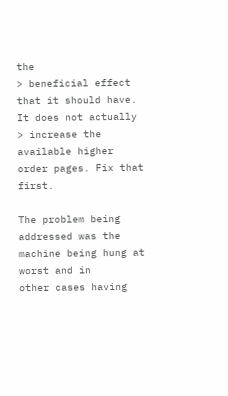the
> beneficial effect that it should have. It does not actually
> increase the available higher order pages. Fix that first.

The problem being addressed was the machine being hung at worst and in
other cases having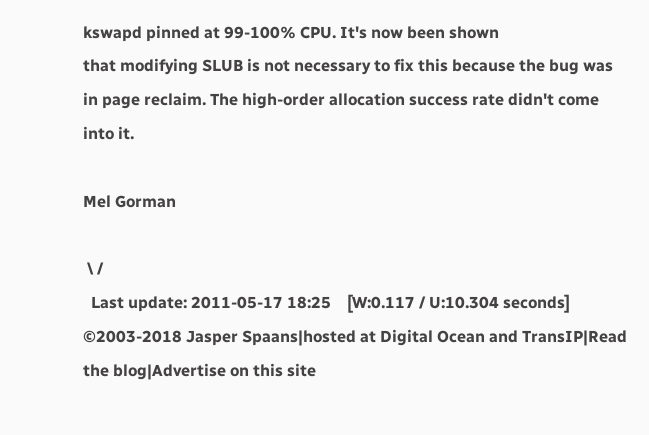kswapd pinned at 99-100% CPU. It's now been shown
that modifying SLUB is not necessary to fix this because the bug was
in page reclaim. The high-order allocation success rate didn't come
into it.

Mel Gorman

 \ /
  Last update: 2011-05-17 18:25    [W:0.117 / U:10.304 seconds]
©2003-2018 Jasper Spaans|hosted at Digital Ocean and TransIP|Read the blog|Advertise on this site